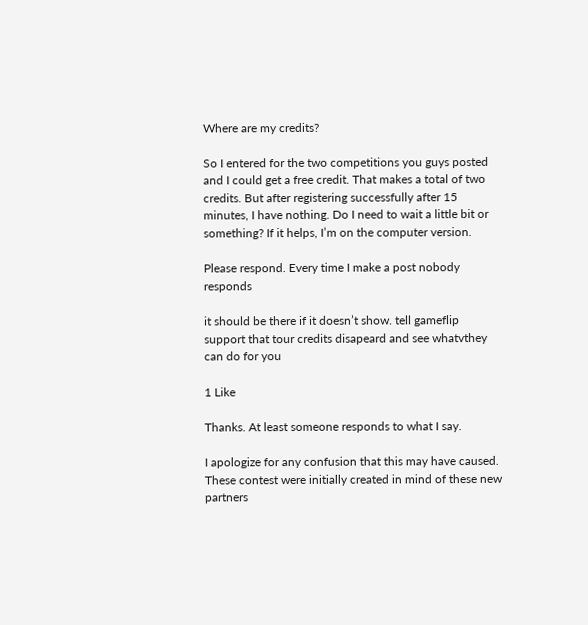Where are my credits?

So I entered for the two competitions you guys posted and I could get a free credit. That makes a total of two credits. But after registering successfully after 15 minutes, I have nothing. Do I need to wait a little bit or something? If it helps, I’m on the computer version.

Please respond. Every time I make a post nobody responds

it should be there if it doesn’t show. tell gameflip support that tour credits disapeard and see whatvthey can do for you

1 Like

Thanks. At least someone responds to what I say.

I apologize for any confusion that this may have caused. These contest were initially created in mind of these new partners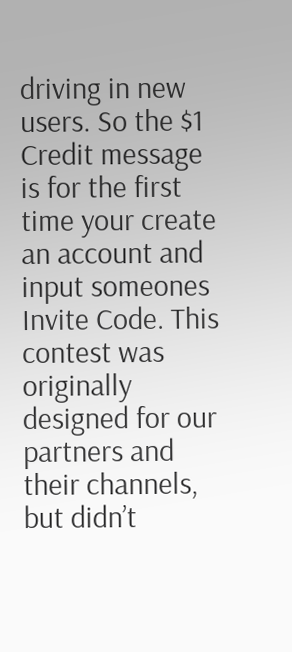driving in new users. So the $1 Credit message is for the first time your create an account and input someones Invite Code. This contest was originally designed for our partners and their channels, but didn’t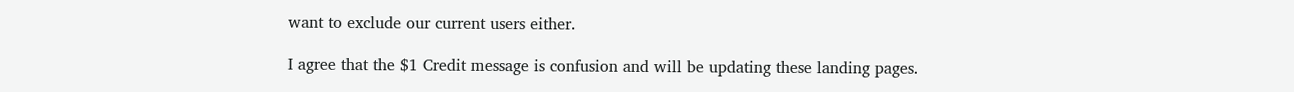want to exclude our current users either.

I agree that the $1 Credit message is confusion and will be updating these landing pages.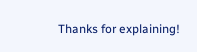Thanks for explaining!